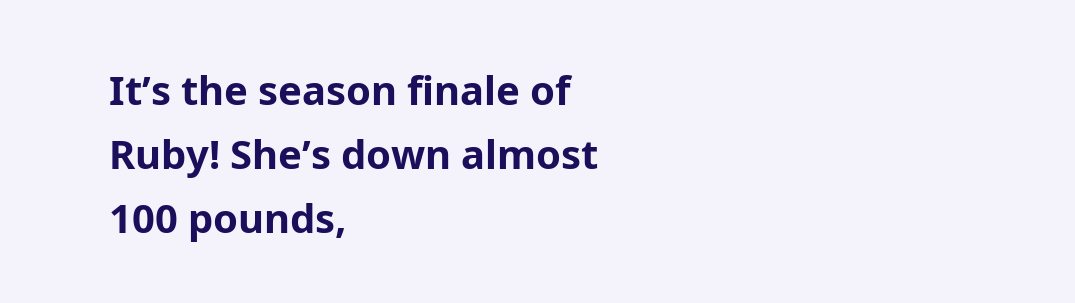It’s the season finale of Ruby! She’s down almost 100 pounds,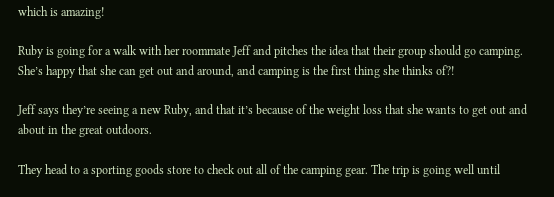which is amazing!

Ruby is going for a walk with her roommate Jeff and pitches the idea that their group should go camping. She’s happy that she can get out and around, and camping is the first thing she thinks of?!

Jeff says they’re seeing a new Ruby, and that it’s because of the weight loss that she wants to get out and about in the great outdoors.

They head to a sporting goods store to check out all of the camping gear. The trip is going well until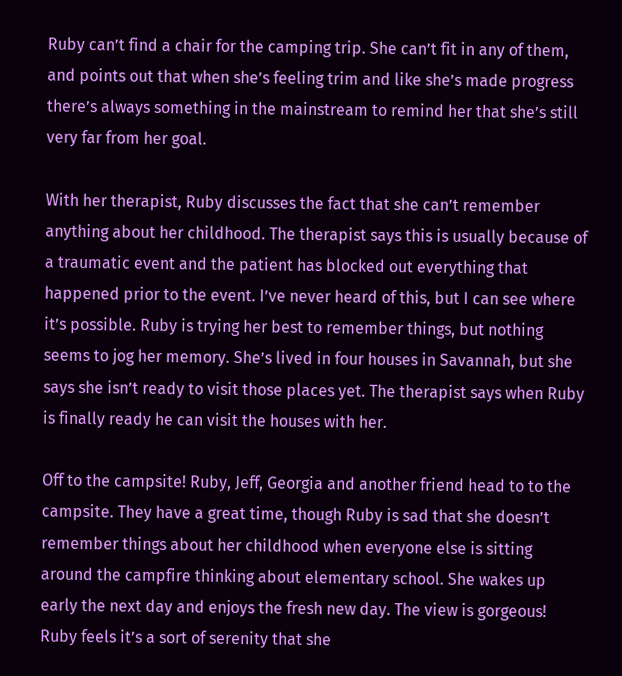Ruby can’t find a chair for the camping trip. She can’t fit in any of them, and points out that when she’s feeling trim and like she’s made progress there’s always something in the mainstream to remind her that she’s still very far from her goal.

With her therapist, Ruby discusses the fact that she can’t remember anything about her childhood. The therapist says this is usually because of a traumatic event and the patient has blocked out everything that happened prior to the event. I’ve never heard of this, but I can see where it’s possible. Ruby is trying her best to remember things, but nothing seems to jog her memory. She’s lived in four houses in Savannah, but she says she isn’t ready to visit those places yet. The therapist says when Ruby is finally ready he can visit the houses with her.

Off to the campsite! Ruby, Jeff, Georgia and another friend head to to the campsite. They have a great time, though Ruby is sad that she doesn’t remember things about her childhood when everyone else is sitting around the campfire thinking about elementary school. She wakes up early the next day and enjoys the fresh new day. The view is gorgeous! Ruby feels it’s a sort of serenity that she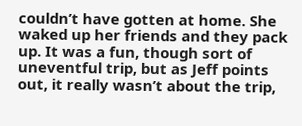couldn’t have gotten at home. She waked up her friends and they pack up. It was a fun, though sort of uneventful trip, but as Jeff points out, it really wasn’t about the trip,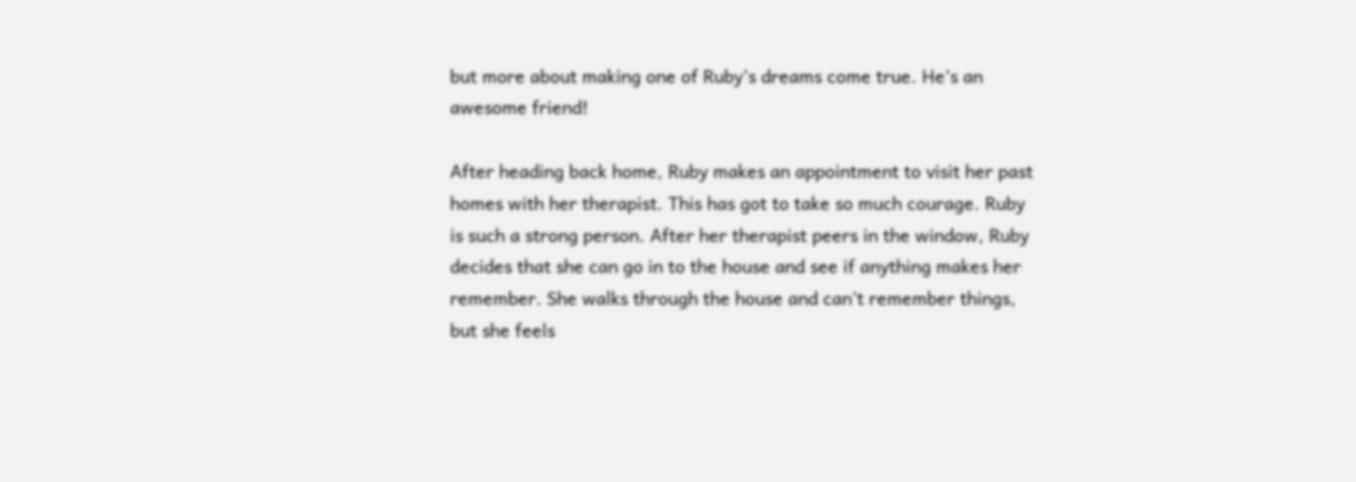but more about making one of Ruby’s dreams come true. He’s an awesome friend!

After heading back home, Ruby makes an appointment to visit her past homes with her therapist. This has got to take so much courage. Ruby is such a strong person. After her therapist peers in the window, Ruby decides that she can go in to the house and see if anything makes her remember. She walks through the house and can’t remember things, but she feels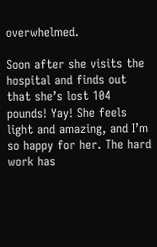overwhelmed.

Soon after she visits the hospital and finds out that she’s lost 104 pounds! Yay! She feels light and amazing, and I’m so happy for her. The hard work has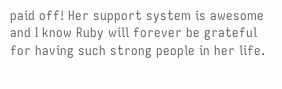paid off! Her support system is awesome and I know Ruby will forever be grateful for having such strong people in her life.